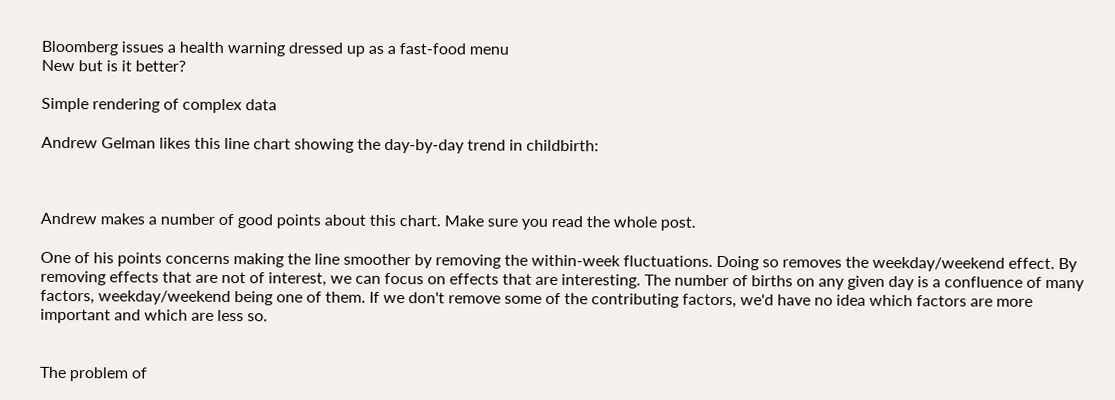Bloomberg issues a health warning dressed up as a fast-food menu
New but is it better?

Simple rendering of complex data

Andrew Gelman likes this line chart showing the day-by-day trend in childbirth:



Andrew makes a number of good points about this chart. Make sure you read the whole post.

One of his points concerns making the line smoother by removing the within-week fluctuations. Doing so removes the weekday/weekend effect. By removing effects that are not of interest, we can focus on effects that are interesting. The number of births on any given day is a confluence of many factors, weekday/weekend being one of them. If we don't remove some of the contributing factors, we'd have no idea which factors are more important and which are less so.


The problem of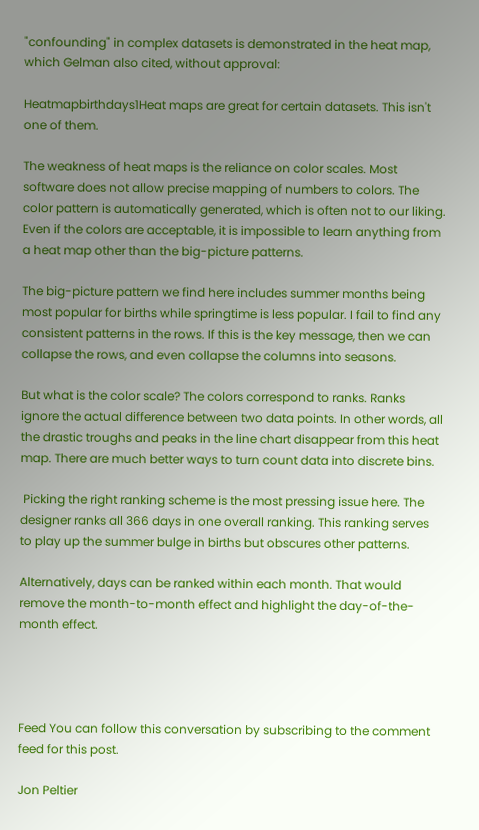"confounding" in complex datasets is demonstrated in the heat map, which Gelman also cited, without approval:

Heatmapbirthdays1Heat maps are great for certain datasets. This isn't one of them.

The weakness of heat maps is the reliance on color scales. Most software does not allow precise mapping of numbers to colors. The color pattern is automatically generated, which is often not to our liking. Even if the colors are acceptable, it is impossible to learn anything from a heat map other than the big-picture patterns.

The big-picture pattern we find here includes summer months being most popular for births while springtime is less popular. I fail to find any consistent patterns in the rows. If this is the key message, then we can collapse the rows, and even collapse the columns into seasons.

But what is the color scale? The colors correspond to ranks. Ranks ignore the actual difference between two data points. In other words, all the drastic troughs and peaks in the line chart disappear from this heat map. There are much better ways to turn count data into discrete bins.

 Picking the right ranking scheme is the most pressing issue here. The designer ranks all 366 days in one overall ranking. This ranking serves to play up the summer bulge in births but obscures other patterns.

Alternatively, days can be ranked within each month. That would remove the month-to-month effect and highlight the day-of-the-month effect.




Feed You can follow this conversation by subscribing to the comment feed for this post.

Jon Peltier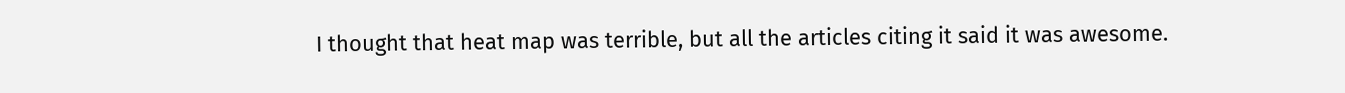I thought that heat map was terrible, but all the articles citing it said it was awesome.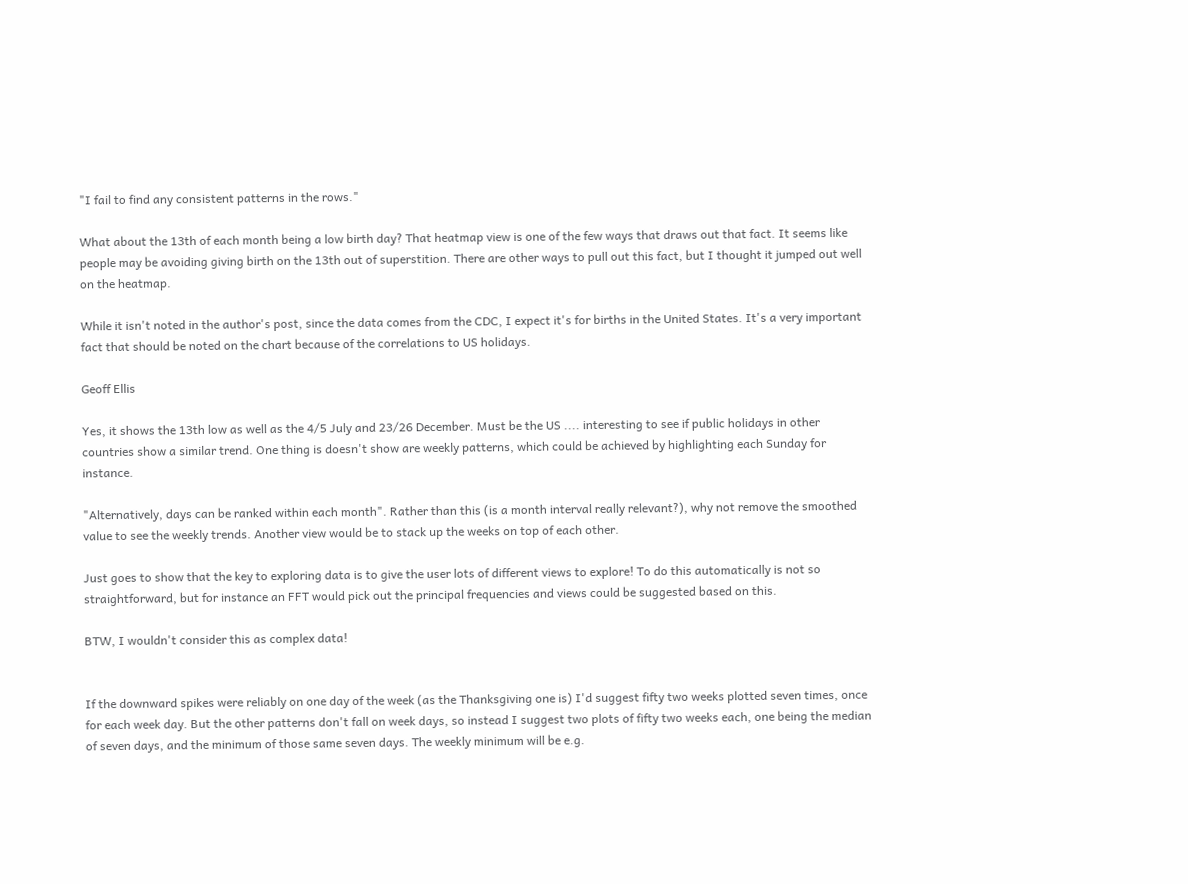"I fail to find any consistent patterns in the rows."

What about the 13th of each month being a low birth day? That heatmap view is one of the few ways that draws out that fact. It seems like people may be avoiding giving birth on the 13th out of superstition. There are other ways to pull out this fact, but I thought it jumped out well on the heatmap.

While it isn't noted in the author's post, since the data comes from the CDC, I expect it's for births in the United States. It's a very important fact that should be noted on the chart because of the correlations to US holidays.

Geoff Ellis

Yes, it shows the 13th low as well as the 4/5 July and 23/26 December. Must be the US .... interesting to see if public holidays in other countries show a similar trend. One thing is doesn't show are weekly patterns, which could be achieved by highlighting each Sunday for instance.

"Alternatively, days can be ranked within each month". Rather than this (is a month interval really relevant?), why not remove the smoothed value to see the weekly trends. Another view would be to stack up the weeks on top of each other.

Just goes to show that the key to exploring data is to give the user lots of different views to explore! To do this automatically is not so straightforward, but for instance an FFT would pick out the principal frequencies and views could be suggested based on this.

BTW, I wouldn't consider this as complex data!


If the downward spikes were reliably on one day of the week (as the Thanksgiving one is) I'd suggest fifty two weeks plotted seven times, once for each week day. But the other patterns don't fall on week days, so instead I suggest two plots of fifty two weeks each, one being the median of seven days, and the minimum of those same seven days. The weekly minimum will be e.g.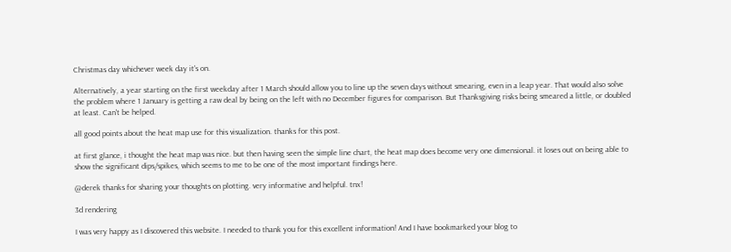Christmas day whichever week day it's on.

Alternatively, a year starting on the first weekday after 1 March should allow you to line up the seven days without smearing, even in a leap year. That would also solve the problem where 1 January is getting a raw deal by being on the left with no December figures for comparison. But Thanksgiving risks being smeared a little, or doubled at least. Can't be helped.

all good points about the heat map use for this visualization. thanks for this post.

at first glance, i thought the heat map was nice. but then having seen the simple line chart, the heat map does become very one dimensional. it loses out on being able to show the significant dips/spikes, which seems to me to be one of the most important findings here.

@derek thanks for sharing your thoughts on plotting. very informative and helpful. tnx!

3d rendering

I was very happy as I discovered this website. I needed to thank you for this excellent information! And I have bookmarked your blog to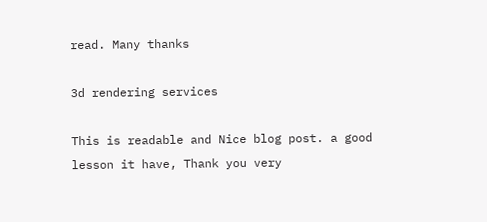read. Many thanks

3d rendering services

This is readable and Nice blog post. a good lesson it have, Thank you very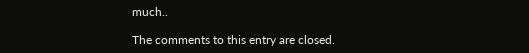much..

The comments to this entry are closed.